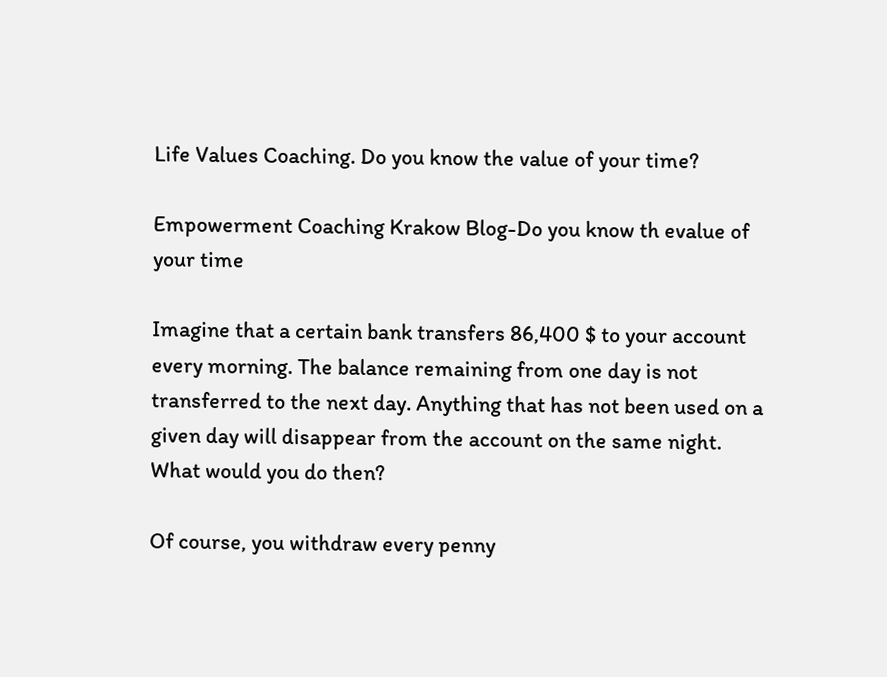Life Values Coaching. Do you know the value of your time?

Empowerment Coaching Krakow Blog-Do you know th evalue of your time

Imagine that a certain bank transfers 86,400 $ to your account every morning. The balance remaining from one day is not transferred to the next day. Anything that has not been used on a given day will disappear from the account on the same night. What would you do then?

Of course, you withdraw every penny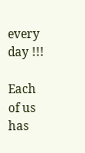every day !!!

Each of us has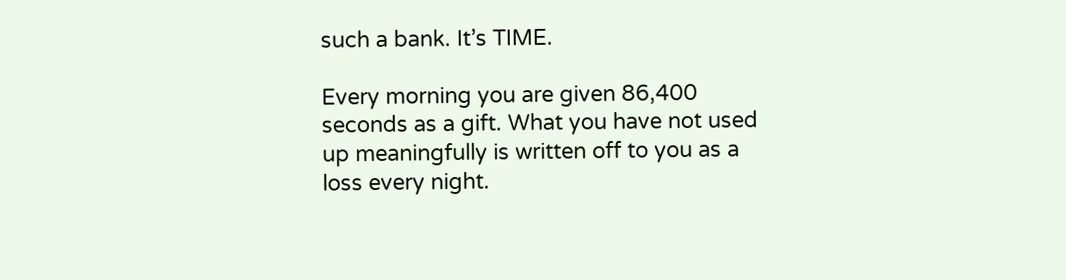such a bank. It’s TIME.

Every morning you are given 86,400 seconds as a gift. What you have not used up meaningfully is written off to you as a loss every night.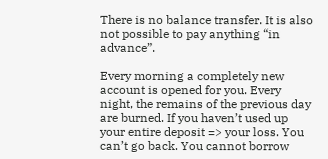There is no balance transfer. It is also not possible to pay anything “in advance”.

Every morning a completely new account is opened for you. Every night, the remains of the previous day are burned. If you haven’t used up your entire deposit => your loss. You can’t go back. You cannot borrow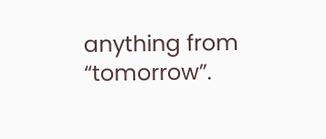anything from “tomorrow”.